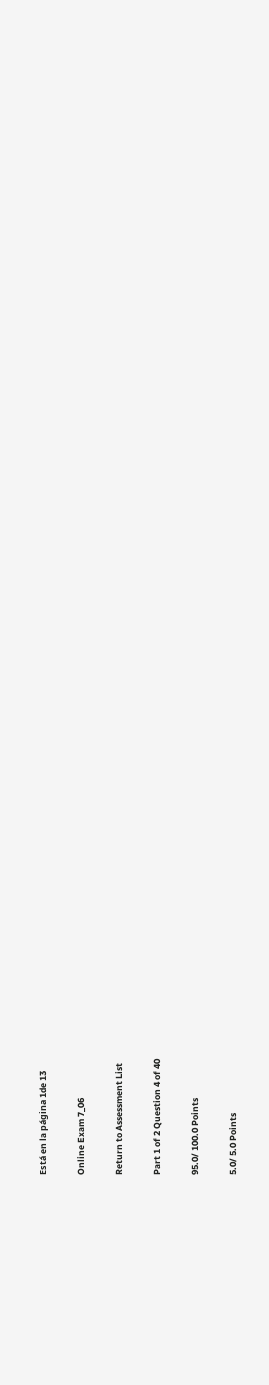Está en la página 1de 13

Online Exam 7_06

Return to Assessment List

Part 1 of 2 Question 4 of 40

95.0/ 100.0 Points

5.0/ 5.0 Points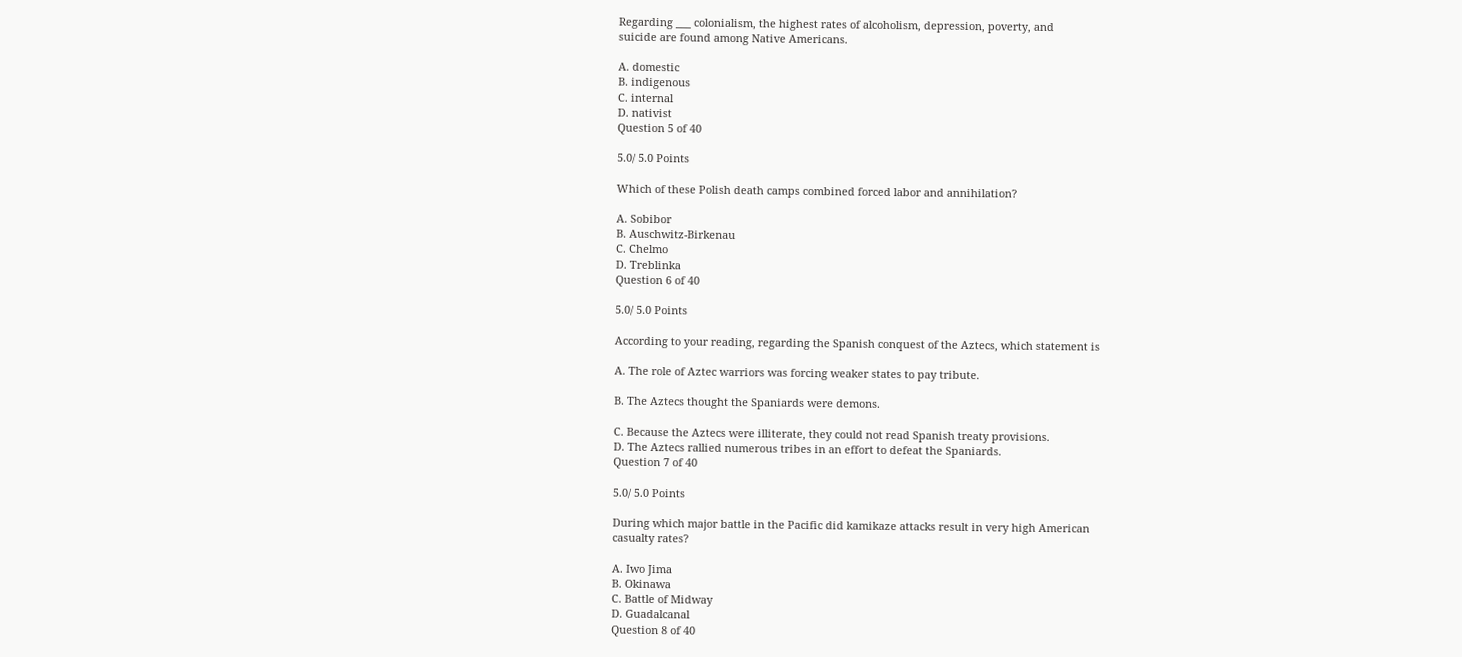Regarding ___ colonialism, the highest rates of alcoholism, depression, poverty, and
suicide are found among Native Americans.

A. domestic
B. indigenous
C. internal
D. nativist
Question 5 of 40

5.0/ 5.0 Points

Which of these Polish death camps combined forced labor and annihilation?

A. Sobibor
B. Auschwitz-Birkenau
C. Chelmo
D. Treblinka
Question 6 of 40

5.0/ 5.0 Points

According to your reading, regarding the Spanish conquest of the Aztecs, which statement is

A. The role of Aztec warriors was forcing weaker states to pay tribute.

B. The Aztecs thought the Spaniards were demons.

C. Because the Aztecs were illiterate, they could not read Spanish treaty provisions.
D. The Aztecs rallied numerous tribes in an effort to defeat the Spaniards.
Question 7 of 40

5.0/ 5.0 Points

During which major battle in the Pacific did kamikaze attacks result in very high American
casualty rates?

A. Iwo Jima
B. Okinawa
C. Battle of Midway
D. Guadalcanal
Question 8 of 40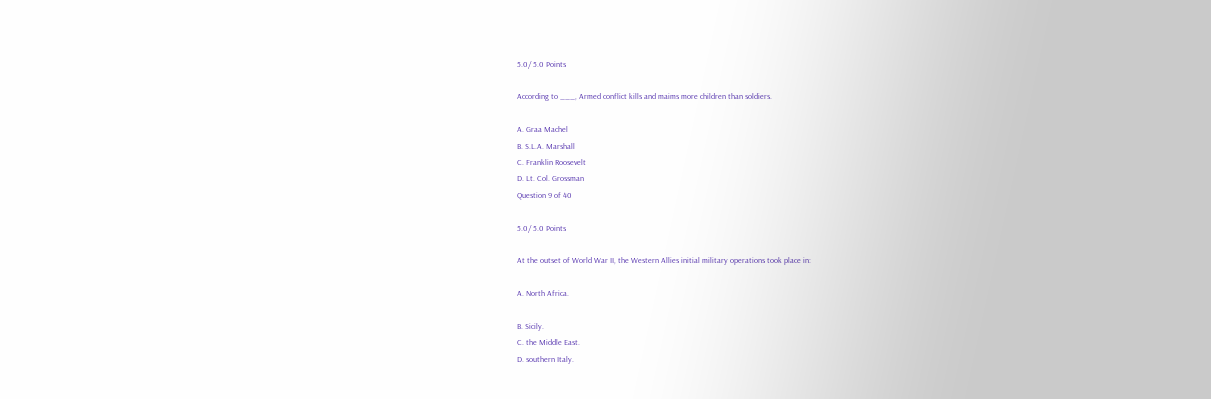5.0/ 5.0 Points

According to ___, Armed conflict kills and maims more children than soldiers.

A. Graa Machel
B. S.L.A. Marshall
C. Franklin Roosevelt
D. Lt. Col. Grossman
Question 9 of 40

5.0/ 5.0 Points

At the outset of World War II, the Western Allies initial military operations took place in:

A. North Africa.

B. Sicily.
C. the Middle East.
D. southern Italy.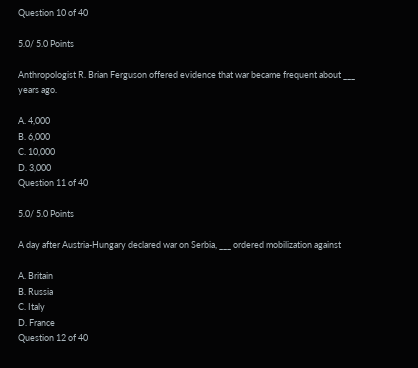Question 10 of 40

5.0/ 5.0 Points

Anthropologist R. Brian Ferguson offered evidence that war became frequent about ___
years ago.

A. 4,000
B. 6,000
C. 10,000
D. 3,000
Question 11 of 40

5.0/ 5.0 Points

A day after Austria-Hungary declared war on Serbia, ___ ordered mobilization against

A. Britain
B. Russia
C. Italy
D. France
Question 12 of 40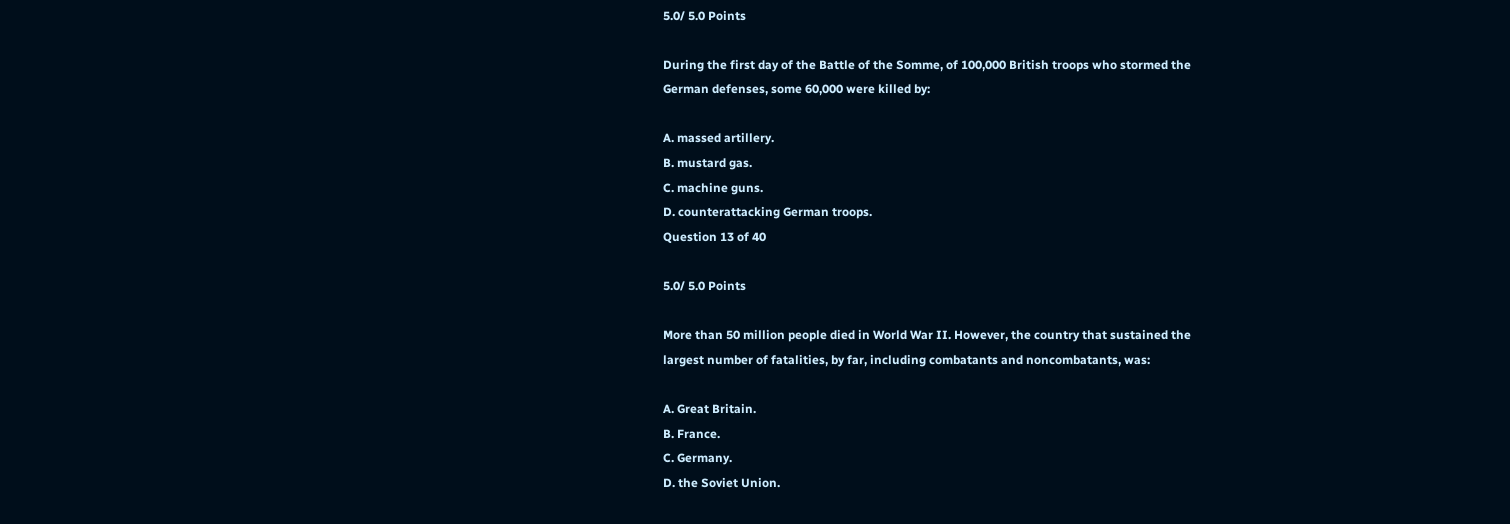5.0/ 5.0 Points

During the first day of the Battle of the Somme, of 100,000 British troops who stormed the
German defenses, some 60,000 were killed by:

A. massed artillery.
B. mustard gas.
C. machine guns.
D. counterattacking German troops.
Question 13 of 40

5.0/ 5.0 Points

More than 50 million people died in World War II. However, the country that sustained the
largest number of fatalities, by far, including combatants and noncombatants, was:

A. Great Britain.
B. France.
C. Germany.
D. the Soviet Union.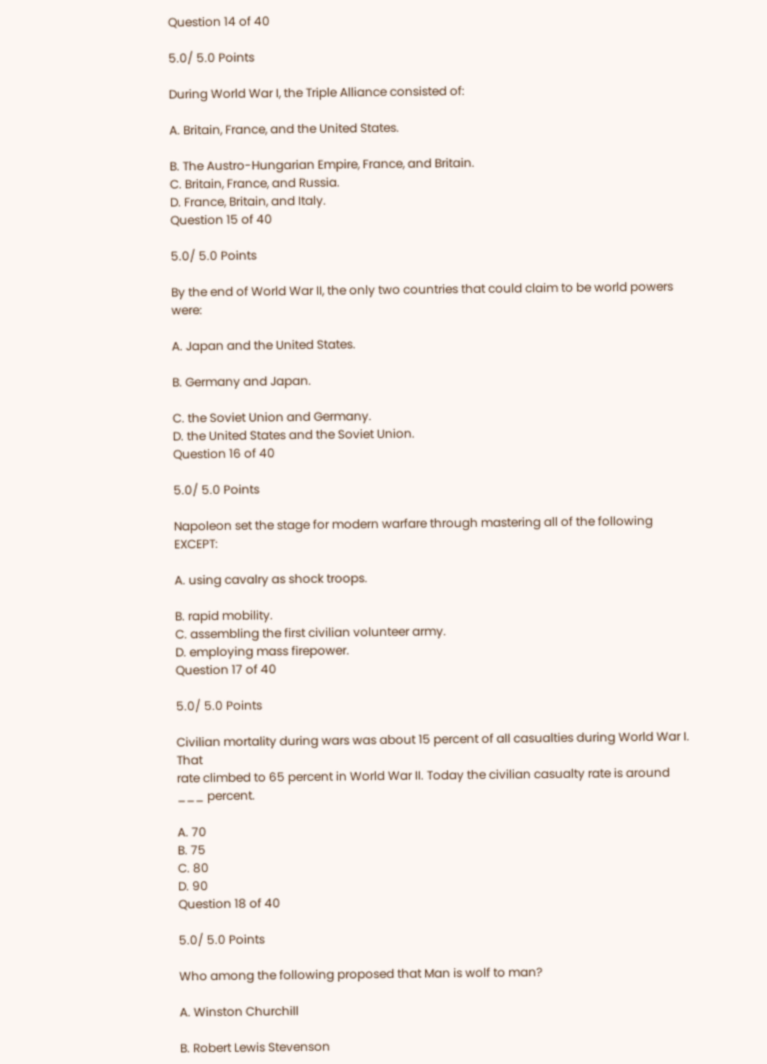Question 14 of 40

5.0/ 5.0 Points

During World War I, the Triple Alliance consisted of:

A. Britain, France, and the United States.

B. The Austro-Hungarian Empire, France, and Britain.
C. Britain, France, and Russia.
D. France, Britain, and Italy.
Question 15 of 40

5.0/ 5.0 Points

By the end of World War II, the only two countries that could claim to be world powers were:

A. Japan and the United States.

B. Germany and Japan.

C. the Soviet Union and Germany.
D. the United States and the Soviet Union.
Question 16 of 40

5.0/ 5.0 Points

Napoleon set the stage for modern warfare through mastering all of the following EXCEPT:

A. using cavalry as shock troops.

B. rapid mobility.
C. assembling the first civilian volunteer army.
D. employing mass firepower.
Question 17 of 40

5.0/ 5.0 Points

Civilian mortality during wars was about 15 percent of all casualties during World War I. That
rate climbed to 65 percent in World War II. Today the civilian casualty rate is around
___ percent.

A. 70
B. 75
C. 80
D. 90
Question 18 of 40

5.0/ 5.0 Points

Who among the following proposed that Man is wolf to man?

A. Winston Churchill

B. Robert Lewis Stevenson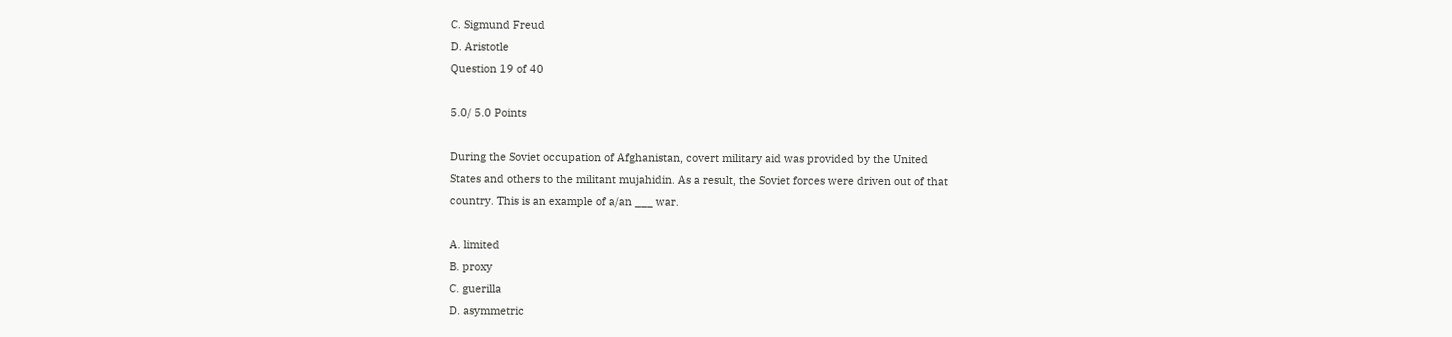C. Sigmund Freud
D. Aristotle
Question 19 of 40

5.0/ 5.0 Points

During the Soviet occupation of Afghanistan, covert military aid was provided by the United
States and others to the militant mujahidin. As a result, the Soviet forces were driven out of that
country. This is an example of a/an ___ war.

A. limited
B. proxy
C. guerilla
D. asymmetric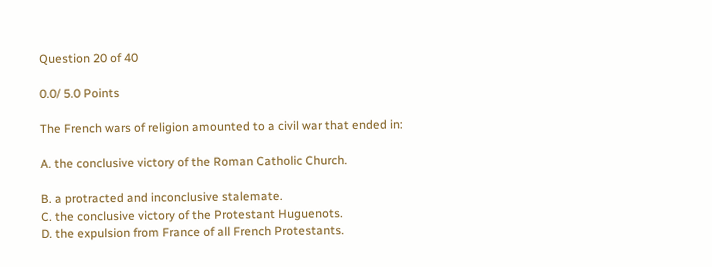Question 20 of 40

0.0/ 5.0 Points

The French wars of religion amounted to a civil war that ended in:

A. the conclusive victory of the Roman Catholic Church.

B. a protracted and inconclusive stalemate.
C. the conclusive victory of the Protestant Huguenots.
D. the expulsion from France of all French Protestants.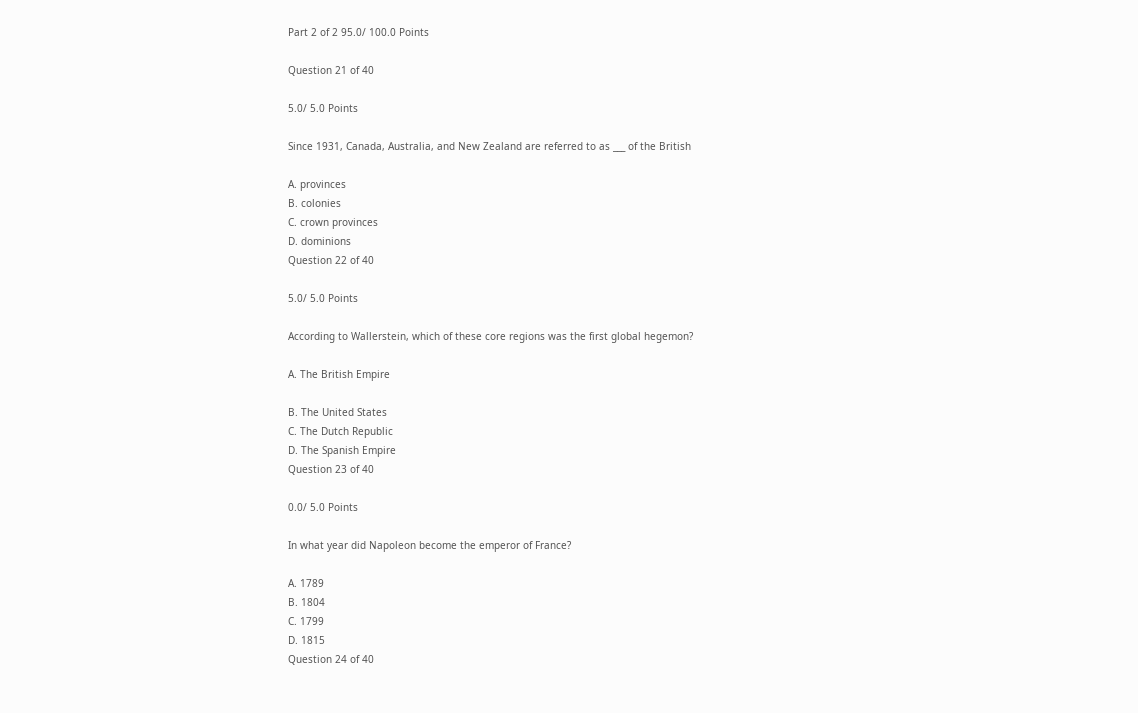Part 2 of 2 95.0/ 100.0 Points

Question 21 of 40

5.0/ 5.0 Points

Since 1931, Canada, Australia, and New Zealand are referred to as ___ of the British

A. provinces
B. colonies
C. crown provinces
D. dominions
Question 22 of 40

5.0/ 5.0 Points

According to Wallerstein, which of these core regions was the first global hegemon?

A. The British Empire

B. The United States
C. The Dutch Republic
D. The Spanish Empire
Question 23 of 40

0.0/ 5.0 Points

In what year did Napoleon become the emperor of France?

A. 1789
B. 1804
C. 1799
D. 1815
Question 24 of 40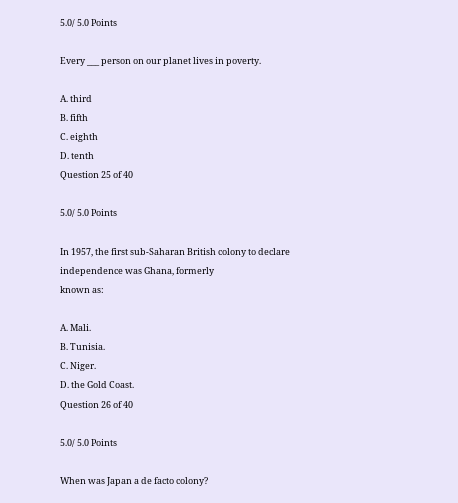5.0/ 5.0 Points

Every ___ person on our planet lives in poverty.

A. third
B. fifth
C. eighth
D. tenth
Question 25 of 40

5.0/ 5.0 Points

In 1957, the first sub-Saharan British colony to declare independence was Ghana, formerly
known as:

A. Mali.
B. Tunisia.
C. Niger.
D. the Gold Coast.
Question 26 of 40

5.0/ 5.0 Points

When was Japan a de facto colony?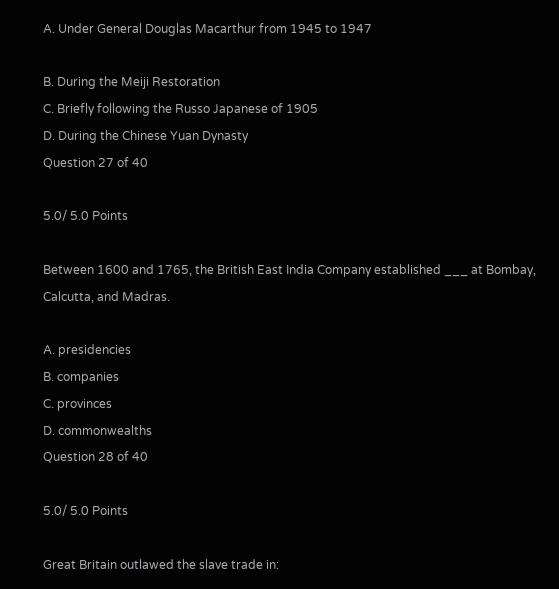A. Under General Douglas Macarthur from 1945 to 1947

B. During the Meiji Restoration
C. Briefly following the Russo Japanese of 1905
D. During the Chinese Yuan Dynasty
Question 27 of 40

5.0/ 5.0 Points

Between 1600 and 1765, the British East India Company established ___ at Bombay,
Calcutta, and Madras.

A. presidencies
B. companies
C. provinces
D. commonwealths
Question 28 of 40

5.0/ 5.0 Points

Great Britain outlawed the slave trade in: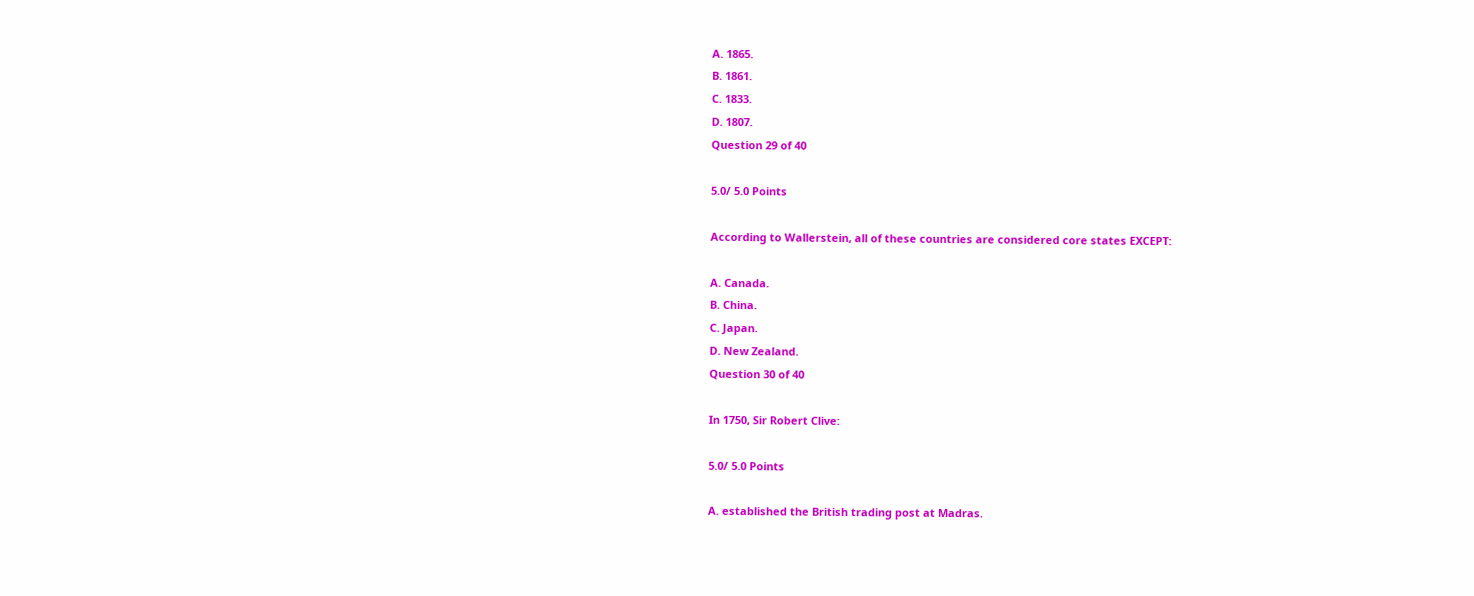A. 1865.
B. 1861.
C. 1833.
D. 1807.
Question 29 of 40

5.0/ 5.0 Points

According to Wallerstein, all of these countries are considered core states EXCEPT:

A. Canada.
B. China.
C. Japan.
D. New Zealand.
Question 30 of 40

In 1750, Sir Robert Clive:

5.0/ 5.0 Points

A. established the British trading post at Madras.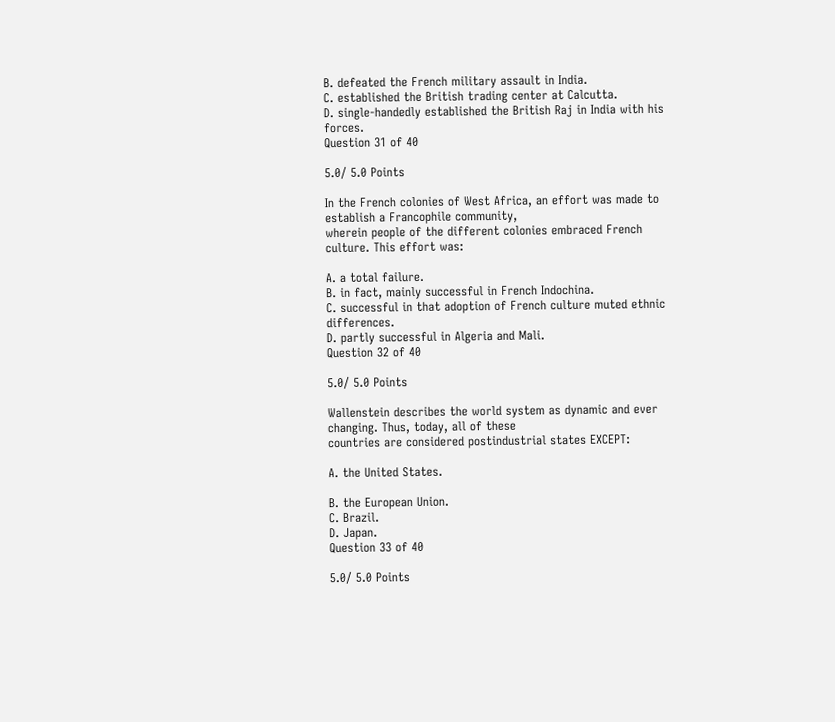B. defeated the French military assault in India.
C. established the British trading center at Calcutta.
D. single-handedly established the British Raj in India with his forces.
Question 31 of 40

5.0/ 5.0 Points

In the French colonies of West Africa, an effort was made to establish a Francophile community,
wherein people of the different colonies embraced French culture. This effort was:

A. a total failure.
B. in fact, mainly successful in French Indochina.
C. successful in that adoption of French culture muted ethnic differences.
D. partly successful in Algeria and Mali.
Question 32 of 40

5.0/ 5.0 Points

Wallenstein describes the world system as dynamic and ever changing. Thus, today, all of these
countries are considered postindustrial states EXCEPT:

A. the United States.

B. the European Union.
C. Brazil.
D. Japan.
Question 33 of 40

5.0/ 5.0 Points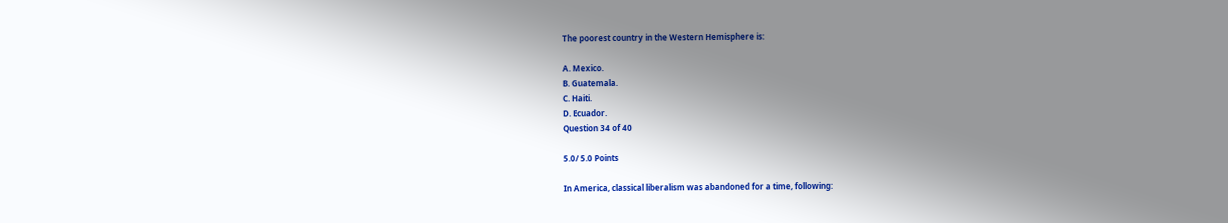The poorest country in the Western Hemisphere is:

A. Mexico.
B. Guatemala.
C. Haiti.
D. Ecuador.
Question 34 of 40

5.0/ 5.0 Points

In America, classical liberalism was abandoned for a time, following: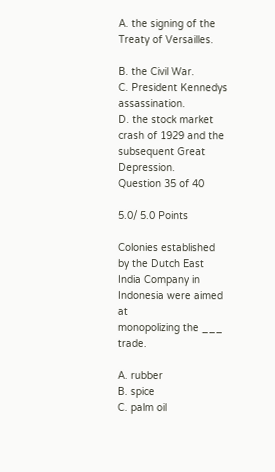A. the signing of the Treaty of Versailles.

B. the Civil War.
C. President Kennedys assassination.
D. the stock market crash of 1929 and the subsequent Great Depression.
Question 35 of 40

5.0/ 5.0 Points

Colonies established by the Dutch East India Company in Indonesia were aimed at
monopolizing the ___ trade.

A. rubber
B. spice
C. palm oil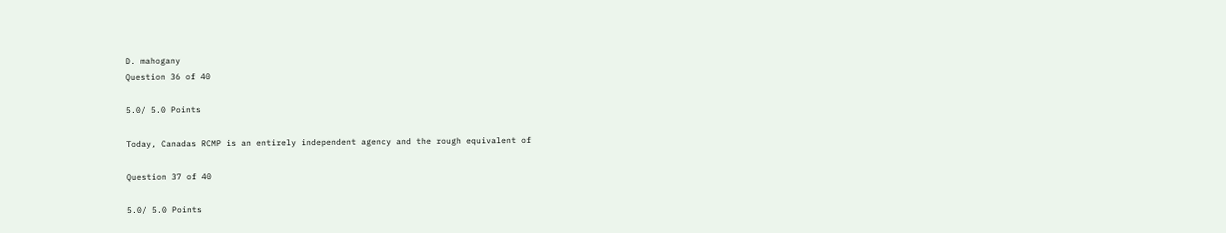D. mahogany
Question 36 of 40

5.0/ 5.0 Points

Today, Canadas RCMP is an entirely independent agency and the rough equivalent of

Question 37 of 40

5.0/ 5.0 Points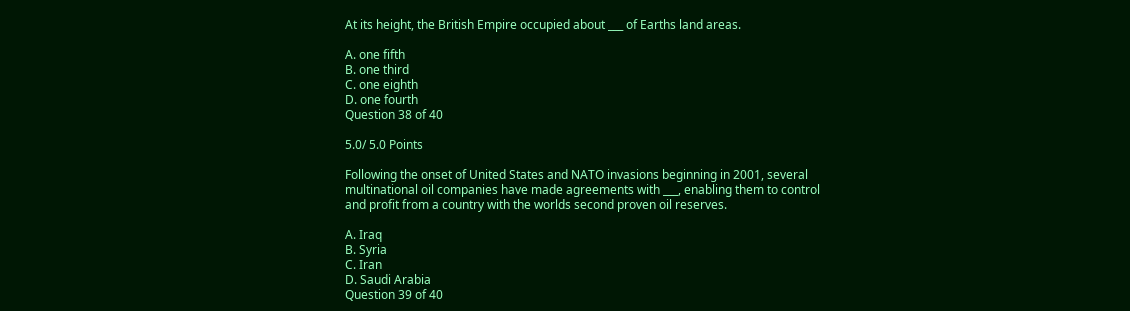At its height, the British Empire occupied about ___ of Earths land areas.

A. one fifth
B. one third
C. one eighth
D. one fourth
Question 38 of 40

5.0/ 5.0 Points

Following the onset of United States and NATO invasions beginning in 2001, several
multinational oil companies have made agreements with ___, enabling them to control
and profit from a country with the worlds second proven oil reserves.

A. Iraq
B. Syria
C. Iran
D. Saudi Arabia
Question 39 of 40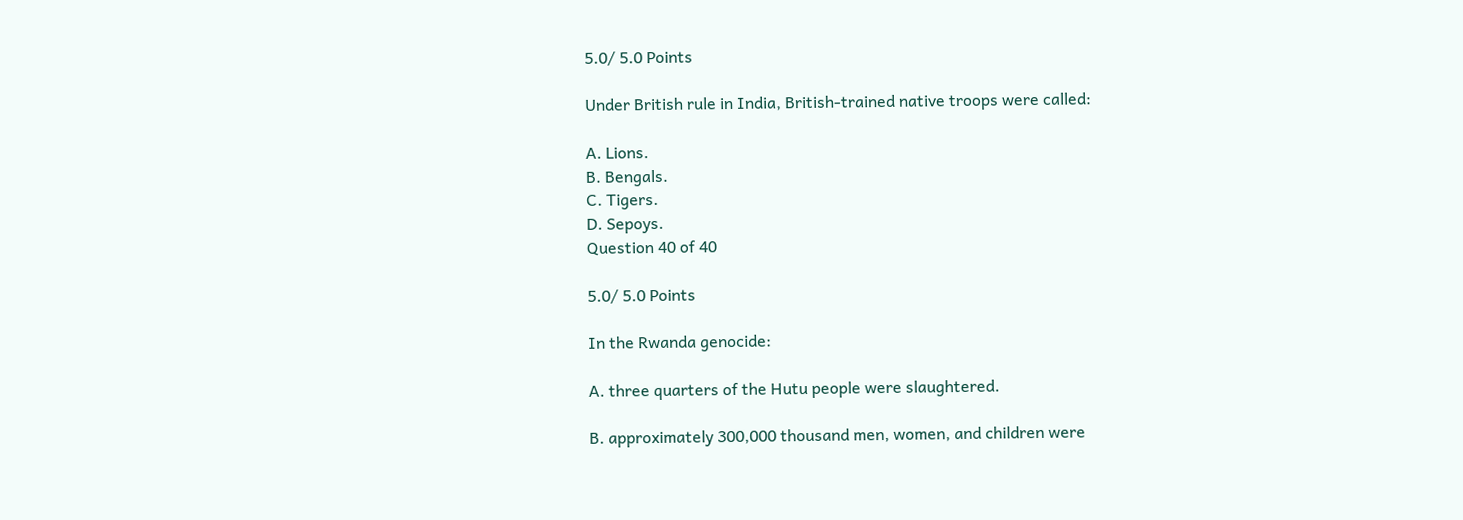5.0/ 5.0 Points

Under British rule in India, British-trained native troops were called:

A. Lions.
B. Bengals.
C. Tigers.
D. Sepoys.
Question 40 of 40

5.0/ 5.0 Points

In the Rwanda genocide:

A. three quarters of the Hutu people were slaughtered.

B. approximately 300,000 thousand men, women, and children were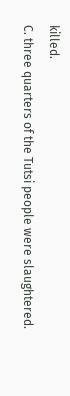killed.
C. three quarters of the Tutsi people were slaughtered.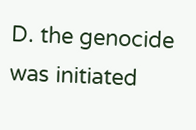D. the genocide was initiated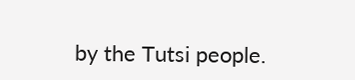by the Tutsi people.